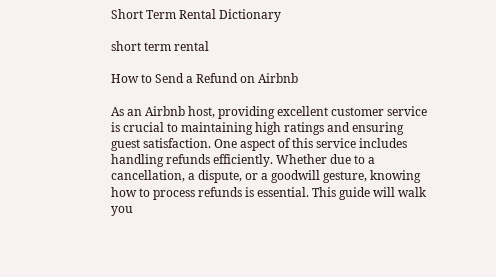Short Term Rental Dictionary

short term rental

How to Send a Refund on Airbnb

As an Airbnb host, providing excellent customer service is crucial to maintaining high ratings and ensuring guest satisfaction. One aspect of this service includes handling refunds efficiently. Whether due to a cancellation, a dispute, or a goodwill gesture, knowing how to process refunds is essential. This guide will walk you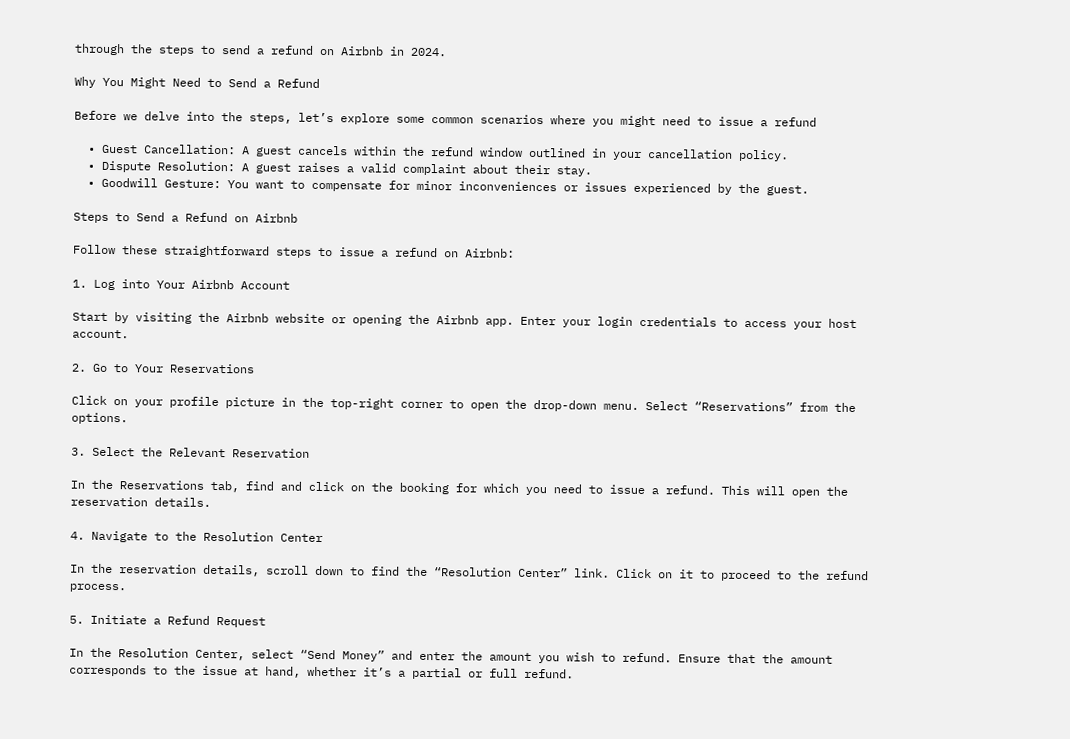through the steps to send a refund on Airbnb in 2024.

Why You Might Need to Send a Refund

Before we delve into the steps, let’s explore some common scenarios where you might need to issue a refund

  • Guest Cancellation: A guest cancels within the refund window outlined in your cancellation policy.
  • Dispute Resolution: A guest raises a valid complaint about their stay.
  • Goodwill Gesture: You want to compensate for minor inconveniences or issues experienced by the guest.

Steps to Send a Refund on Airbnb

Follow these straightforward steps to issue a refund on Airbnb:

1. Log into Your Airbnb Account

Start by visiting the Airbnb website or opening the Airbnb app. Enter your login credentials to access your host account.

2. Go to Your Reservations

Click on your profile picture in the top-right corner to open the drop-down menu. Select “Reservations” from the options.

3. Select the Relevant Reservation

In the Reservations tab, find and click on the booking for which you need to issue a refund. This will open the reservation details.

4. Navigate to the Resolution Center

In the reservation details, scroll down to find the “Resolution Center” link. Click on it to proceed to the refund process.

5. Initiate a Refund Request

In the Resolution Center, select “Send Money” and enter the amount you wish to refund. Ensure that the amount corresponds to the issue at hand, whether it’s a partial or full refund.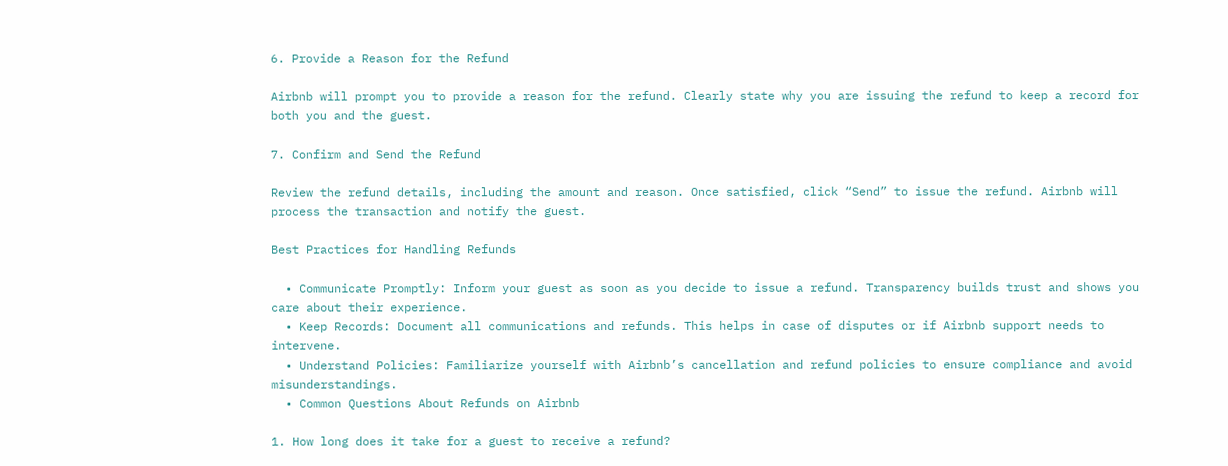6. Provide a Reason for the Refund

Airbnb will prompt you to provide a reason for the refund. Clearly state why you are issuing the refund to keep a record for both you and the guest.

7. Confirm and Send the Refund

Review the refund details, including the amount and reason. Once satisfied, click “Send” to issue the refund. Airbnb will process the transaction and notify the guest.

Best Practices for Handling Refunds

  • Communicate Promptly: Inform your guest as soon as you decide to issue a refund. Transparency builds trust and shows you care about their experience.
  • Keep Records: Document all communications and refunds. This helps in case of disputes or if Airbnb support needs to intervene.
  • Understand Policies: Familiarize yourself with Airbnb’s cancellation and refund policies to ensure compliance and avoid misunderstandings.
  • Common Questions About Refunds on Airbnb

1. How long does it take for a guest to receive a refund?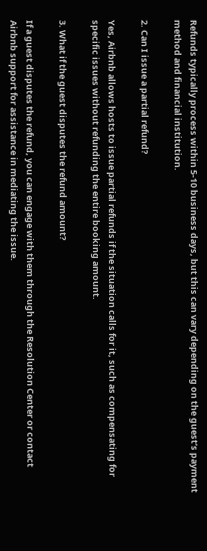Refunds typically process within 5-10 business days, but this can vary depending on the guest’s payment method and financial institution.

2. Can I issue a partial refund?

Yes, Airbnb allows hosts to issue partial refunds if the situation calls for it, such as compensating for specific issues without refunding the entire booking amount.

3. What if the guest disputes the refund amount?

If a guest disputes the refund, you can engage with them through the Resolution Center or contact Airbnb support for assistance in mediating the issue.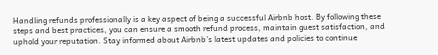Handling refunds professionally is a key aspect of being a successful Airbnb host. By following these steps and best practices, you can ensure a smooth refund process, maintain guest satisfaction, and uphold your reputation. Stay informed about Airbnb’s latest updates and policies to continue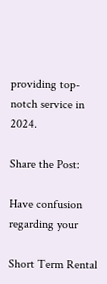providing top-notch service in 2024.

Share the Post:

Have confusion regarding your

Short Term Rental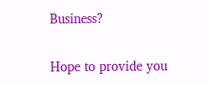Business?

Hope to provide you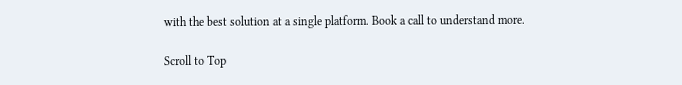with the best solution at a single platform. Book a call to understand more.

Scroll to Top